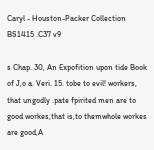Caryl - Houston-Packer Collection BS1415 .C37 v9

s Chap. 30, An Expofition upon tide Book of J,o a. Veri. 15. tobe to evil! workers, that ungodly .pate fpirited men are to good workes,that is,to themwhole workes are good,A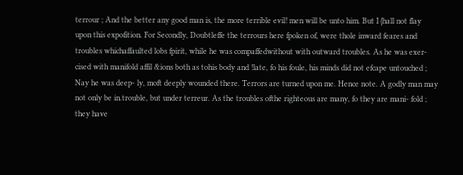terrour ; And the better any good man is, the more terrible evil! men will be unto him. But I {hall not flay upon this expofition. For Secondly, Doubtleffe the terrours here fpoken of, were thole inward feares and troubles whichaffaulted lobs fpirit, while he was compaffedwithout with outward troubles. As he was exer- cised with manifold affil &ions both as tohis body and !late, fo his foule, his minds did not efcape untouched ; Nay he was deep- ly, moft deeply wounded there. Terrors are turned upon me. Hence note. A godly man may not only be in.trouble, but under terreur. As the troubles ofthe righteous are many, fo they are mani- fold ; they have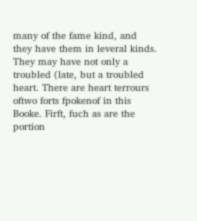many of the fame kind, and they have them in leveral kinds. They may have not only a troubled (late, but a troubled heart. There are heart terrours oftwo forts fpokenof in this Booke. Firft, fuch as are the portion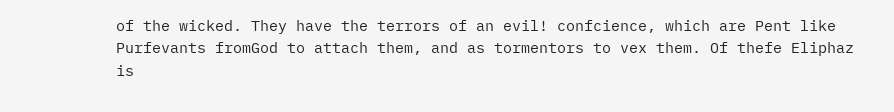of the wicked. They have the terrors of an evil! confcience, which are Pent like Purfevants fromGod to attach them, and as tormentors to vex them. Of thefe Eliphaz is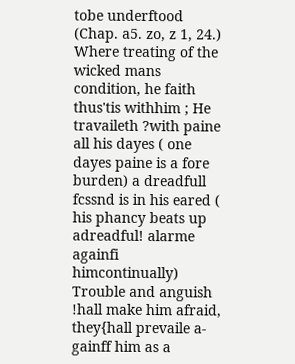tobe underftood (Chap. a5. zo, z 1, 24.) Where treating of the wicked mans condition, he faith thus'tis withhim ; He travaileth ?with paine all his dayes ( one dayes paine is a fore burden) a dreadfull fcssnd is in his eared ( his phancy beats up adreadful! alarme againfi himcontinually) Trouble and anguish !hall make him afraid, they{hall prevaile a- gainff him as a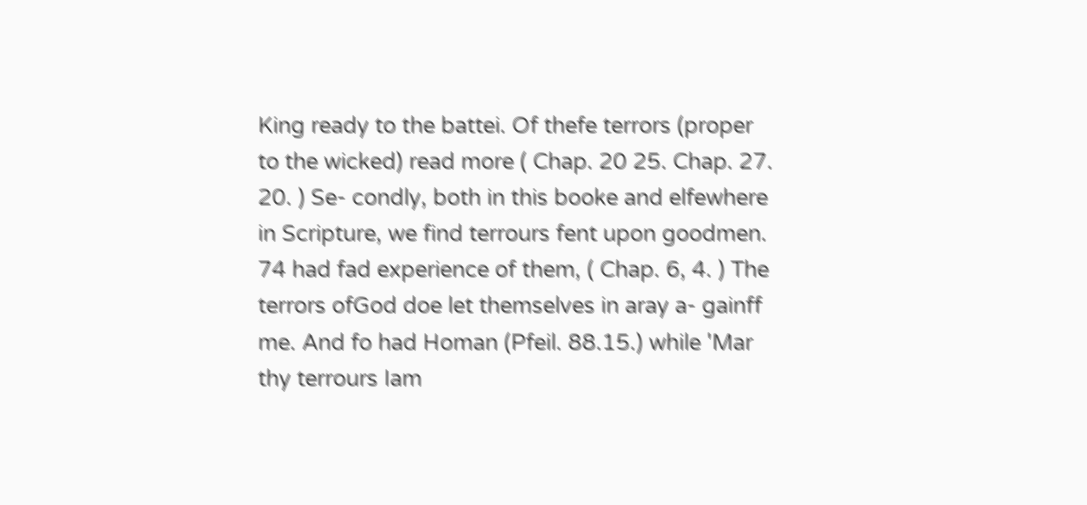King ready to the battei. Of thefe terrors (proper to the wicked) read more ( Chap. 20 25. Chap. 27. 20. ) Se- condly, both in this booke and elfewhere in Scripture, we find terrours fent upon goodmen. 74 had fad experience of them, ( Chap. 6, 4. ) The terrors ofGod doe let themselves in aray a- gainff me. And fo had Homan (Pfeil. 88.15.) while 'Mar thy terrours Iam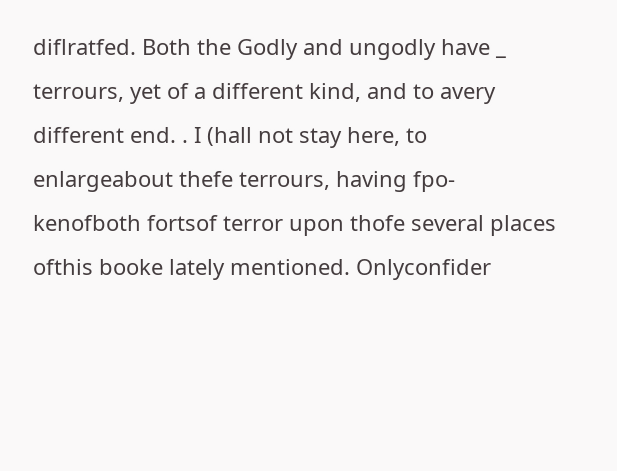diflratfed. Both the Godly and ungodly have _ terrours, yet of a different kind, and to avery different end. . I (hall not stay here, to enlargeabout thefe terrours, having fpo- kenofboth fortsof terror upon thofe several places ofthis booke lately mentioned. Onlyconfider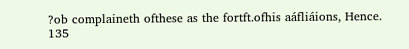?ob complaineth ofthese as the fortft.ofhis aáfliáions, Hence. 135